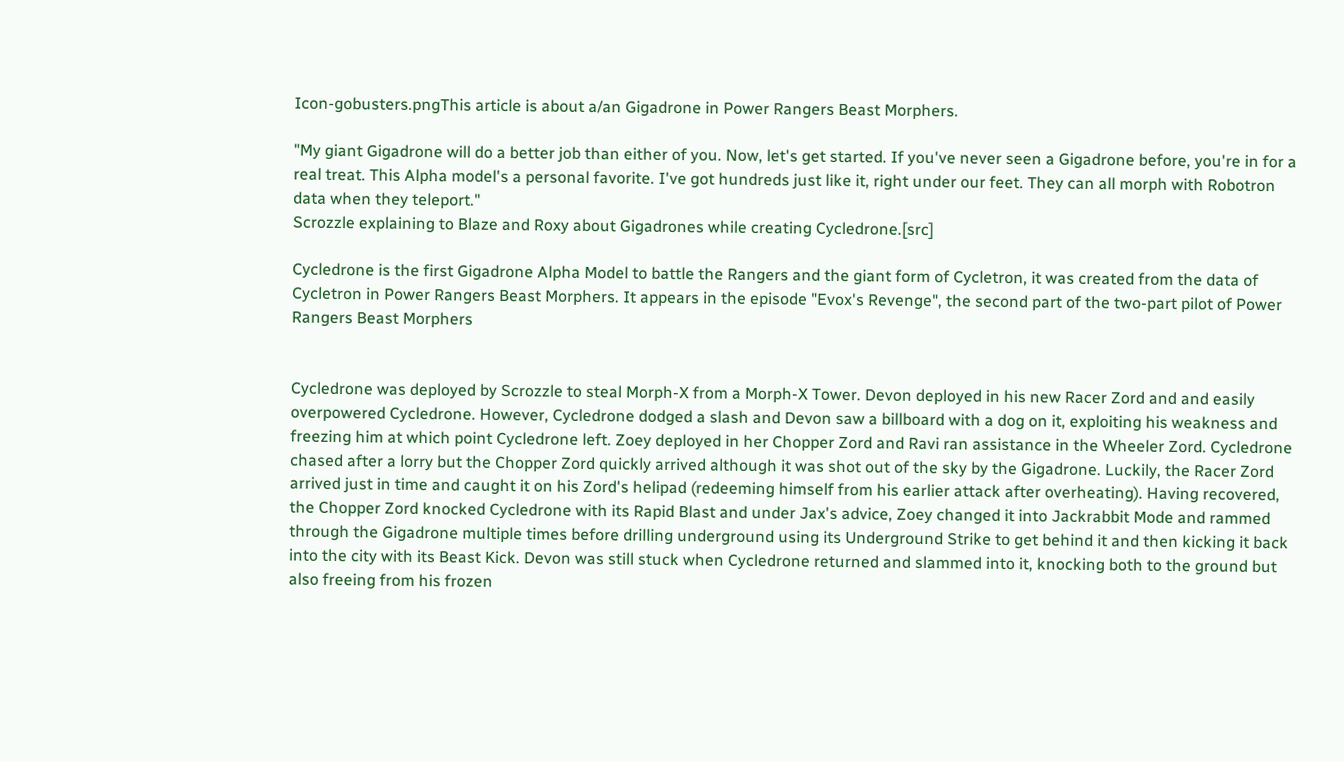Icon-gobusters.pngThis article is about a/an Gigadrone in Power Rangers Beast Morphers.

"My giant Gigadrone will do a better job than either of you. Now, let's get started. If you've never seen a Gigadrone before, you're in for a real treat. This Alpha model's a personal favorite. I've got hundreds just like it, right under our feet. They can all morph with Robotron data when they teleport."
Scrozzle explaining to Blaze and Roxy about Gigadrones while creating Cycledrone.[src]

Cycledrone is the first Gigadrone Alpha Model to battle the Rangers and the giant form of Cycletron, it was created from the data of Cycletron in Power Rangers Beast Morphers. It appears in the episode "Evox's Revenge", the second part of the two-part pilot of Power Rangers Beast Morphers


Cycledrone was deployed by Scrozzle to steal Morph-X from a Morph-X Tower. Devon deployed in his new Racer Zord and and easily overpowered Cycledrone. However, Cycledrone dodged a slash and Devon saw a billboard with a dog on it, exploiting his weakness and freezing him at which point Cycledrone left. Zoey deployed in her Chopper Zord and Ravi ran assistance in the Wheeler Zord. Cycledrone chased after a lorry but the Chopper Zord quickly arrived although it was shot out of the sky by the Gigadrone. Luckily, the Racer Zord arrived just in time and caught it on his Zord's helipad (redeeming himself from his earlier attack after overheating). Having recovered, the Chopper Zord knocked Cycledrone with its Rapid Blast and under Jax's advice, Zoey changed it into Jackrabbit Mode and rammed through the Gigadrone multiple times before drilling underground using its Underground Strike to get behind it and then kicking it back into the city with its Beast Kick. Devon was still stuck when Cycledrone returned and slammed into it, knocking both to the ground but also freeing from his frozen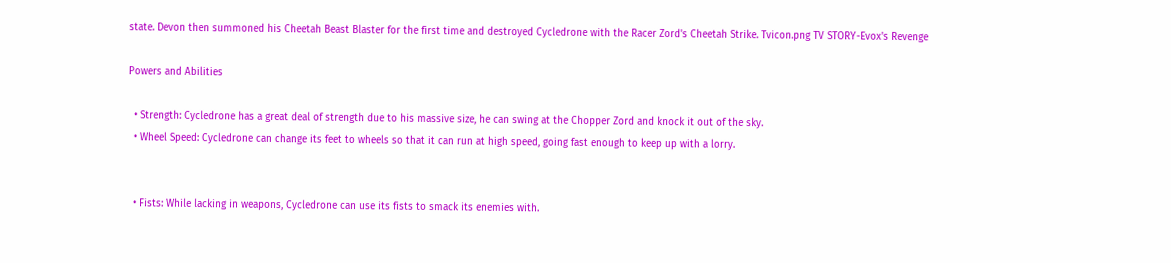state. Devon then summoned his Cheetah Beast Blaster for the first time and destroyed Cycledrone with the Racer Zord's Cheetah Strike. Tvicon.png TV STORY-Evox's Revenge

Powers and Abilities

  • Strength: Cycledrone has a great deal of strength due to his massive size, he can swing at the Chopper Zord and knock it out of the sky.
  • Wheel Speed: Cycledrone can change its feet to wheels so that it can run at high speed, going fast enough to keep up with a lorry.


  • Fists: While lacking in weapons, Cycledrone can use its fists to smack its enemies with.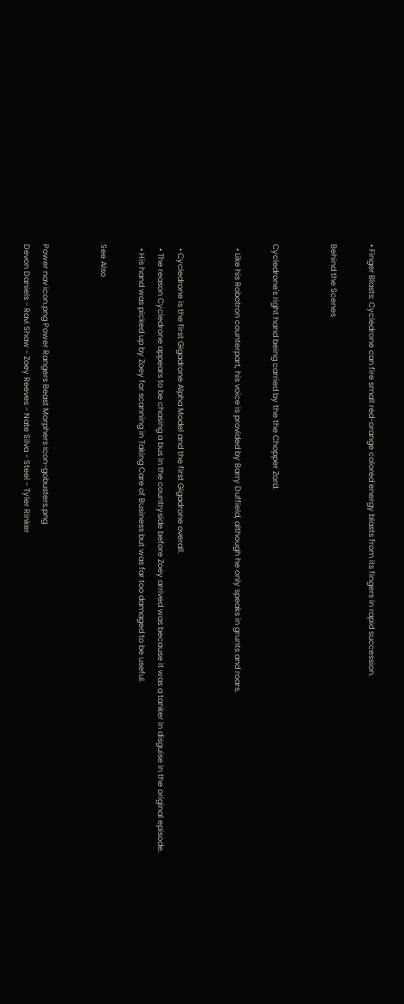• Finger Blasts: Cycledrone can fire small red-orange colored energy blasts from its fingers in rapid succession.

Behind the Scenes


Cycledrone's right hand being carried by the the Chopper Zord.

  • Like his Robotron counterpart, his voice is provided by Barry Duffield, although he only speaks in grunts and roars.


  • Cycledrone is the first Gigadrone Alpha Model and the first Gigadrone overall.
  • The reason Cycledrone appears to be chasing a bus in the countryside before Zoey arrived was because it was a tanker in disguise in the original episode.
  • His hand was picked up by Zoey for scanning in Taking Care of Business but was far too damaged to be useful.

See Also


Power nav icon.png Power Rangers Beast Morphers Icon-gobusters.png
Devon Daniels - Ravi Shaw - Zoey Reeves - Nate Silva - Steel - Tyler Rinker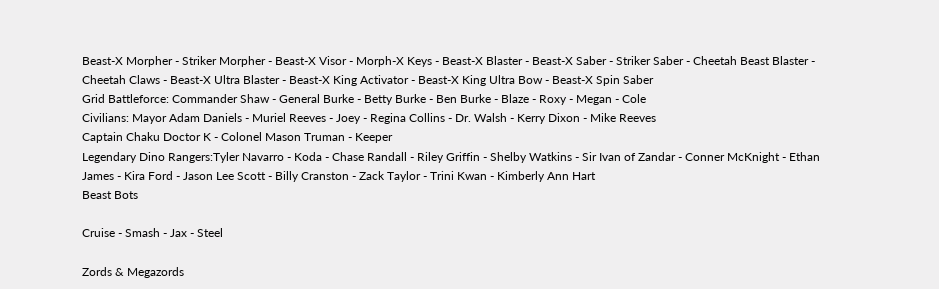Beast-X Morpher - Striker Morpher - Beast-X Visor - Morph-X Keys - Beast-X Blaster - Beast-X Saber - Striker Saber - Cheetah Beast Blaster - Cheetah Claws - Beast-X Ultra Blaster - Beast-X King Activator - Beast-X King Ultra Bow - Beast-X Spin Saber
Grid Battleforce: Commander Shaw - General Burke - Betty Burke - Ben Burke - Blaze - Roxy - Megan - Cole
Civilians: Mayor Adam Daniels - Muriel Reeves - Joey - Regina Collins - Dr. Walsh - Kerry Dixon - Mike Reeves
Captain Chaku Doctor K - Colonel Mason Truman - Keeper
Legendary Dino Rangers:Tyler Navarro - Koda - Chase Randall - Riley Griffin - Shelby Watkins - Sir Ivan of Zandar - Conner McKnight - Ethan James - Kira Ford - Jason Lee Scott - Billy Cranston - Zack Taylor - Trini Kwan - Kimberly Ann Hart
Beast Bots

Cruise - Smash - Jax - Steel

Zords & Megazords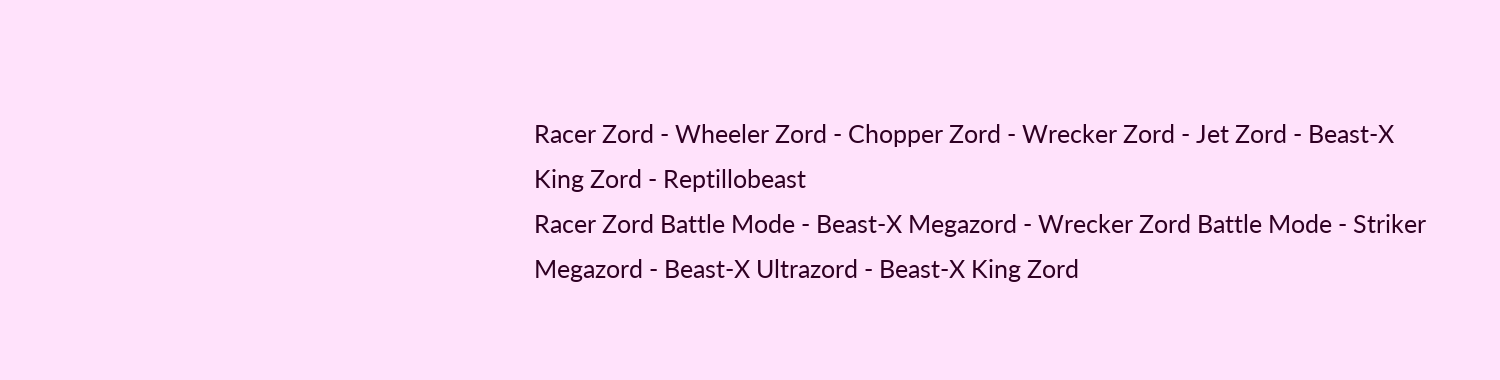Racer Zord - Wheeler Zord - Chopper Zord - Wrecker Zord - Jet Zord - Beast-X King Zord - Reptillobeast
Racer Zord Battle Mode - Beast-X Megazord - Wrecker Zord Battle Mode - Striker Megazord - Beast-X Ultrazord - Beast-X King Zord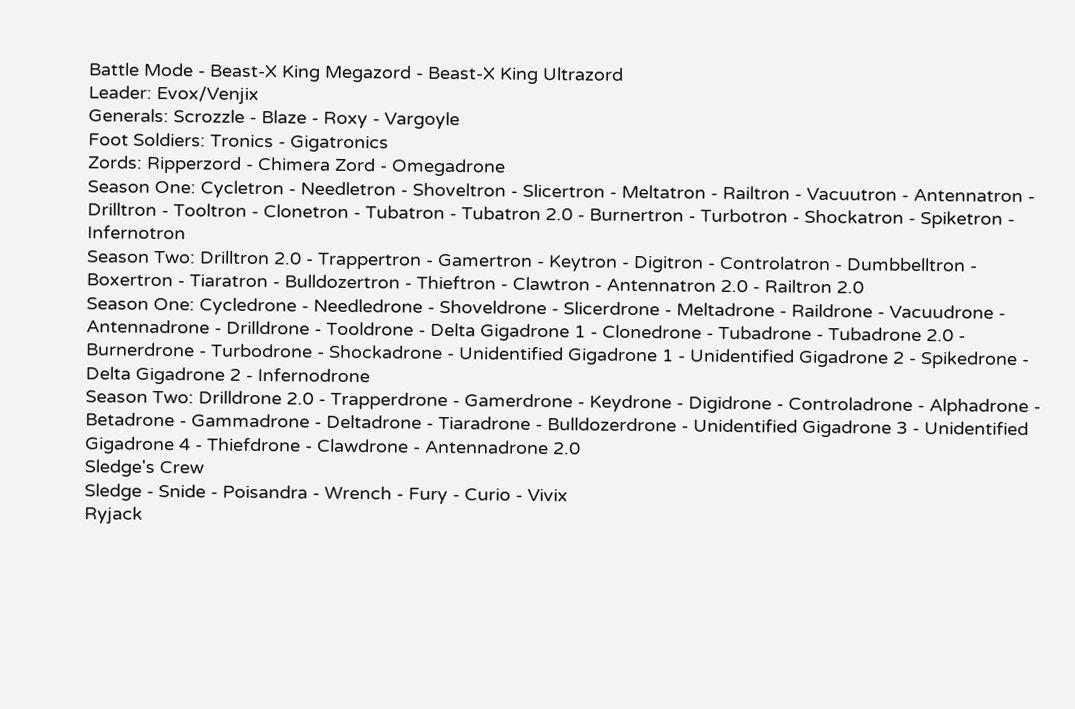Battle Mode - Beast-X King Megazord - Beast-X King Ultrazord
Leader: Evox/Venjix
Generals: Scrozzle - Blaze - Roxy - Vargoyle
Foot Soldiers: Tronics - Gigatronics
Zords: Ripperzord - Chimera Zord - Omegadrone
Season One: Cycletron - Needletron - Shoveltron - Slicertron - Meltatron - Railtron - Vacuutron - Antennatron - Drilltron - Tooltron - Clonetron - Tubatron - Tubatron 2.0 - Burnertron - Turbotron - Shockatron - Spiketron - Infernotron
Season Two: Drilltron 2.0 - Trappertron - Gamertron - Keytron - Digitron - Controlatron - Dumbbelltron - Boxertron - Tiaratron - Bulldozertron - Thieftron - Clawtron - Antennatron 2.0 - Railtron 2.0
Season One: Cycledrone - Needledrone - Shoveldrone - Slicerdrone - Meltadrone - Raildrone - Vacuudrone - Antennadrone - Drilldrone - Tooldrone - Delta Gigadrone 1 - Clonedrone - Tubadrone - Tubadrone 2.0 - Burnerdrone - Turbodrone - Shockadrone - Unidentified Gigadrone 1 - Unidentified Gigadrone 2 - Spikedrone - Delta Gigadrone 2 - Infernodrone
Season Two: Drilldrone 2.0 - Trapperdrone - Gamerdrone - Keydrone - Digidrone - Controladrone - Alphadrone - Betadrone - Gammadrone - Deltadrone - Tiaradrone - Bulldozerdrone - Unidentified Gigadrone 3 - Unidentified Gigadrone 4 - Thiefdrone - Clawdrone - Antennadrone 2.0
Sledge's Crew
Sledge - Snide - Poisandra - Wrench - Fury - Curio - Vivix
Ryjack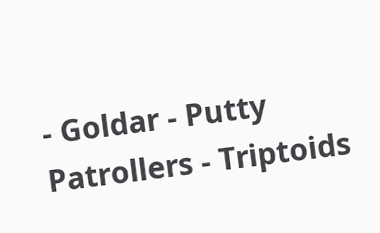- Goldar - Putty Patrollers - Triptoids